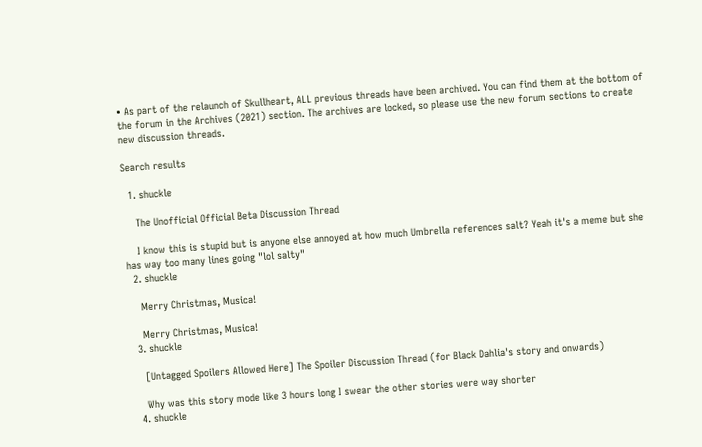• As part of the relaunch of Skullheart, ALL previous threads have been archived. You can find them at the bottom of the forum in the Archives (2021) section. The archives are locked, so please use the new forum sections to create new discussion threads.

Search results

  1. shuckle

    The Unofficial Official Beta Discussion Thread

    I know this is stupid but is anyone else annoyed at how much Umbrella references salt? Yeah it's a meme but she has way too many lines going "lol salty"
  2. shuckle

    Merry Christmas, Musica!

    Merry Christmas, Musica!
  3. shuckle

    [Untagged Spoilers Allowed Here] The Spoiler Discussion Thread (for Black Dahlia's story and onwards)

    Why was this story mode like 3 hours long I swear the other stories were way shorter
  4. shuckle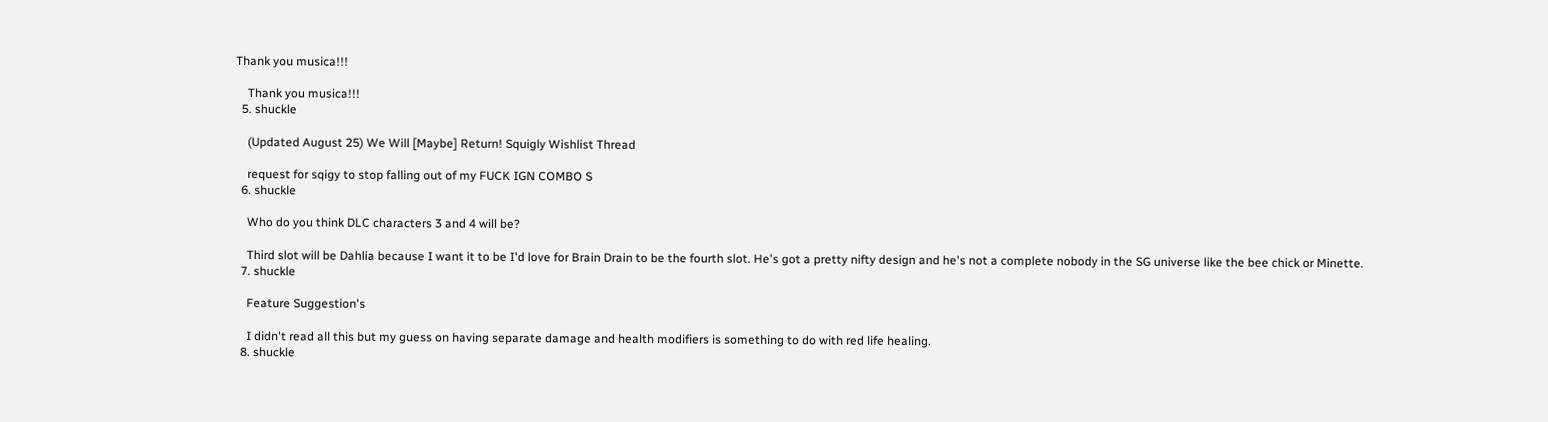Thank you musica!!!

    Thank you musica!!!
  5. shuckle

    (Updated August 25) We Will [Maybe] Return! Squigly Wishlist Thread

    request for sqigy to stop falling out of my FUCK IGN COMBO S
  6. shuckle

    Who do you think DLC characters 3 and 4 will be?

    Third slot will be Dahlia because I want it to be I'd love for Brain Drain to be the fourth slot. He's got a pretty nifty design and he's not a complete nobody in the SG universe like the bee chick or Minette.
  7. shuckle

    Feature Suggestion's

    I didn't read all this but my guess on having separate damage and health modifiers is something to do with red life healing.
  8. shuckle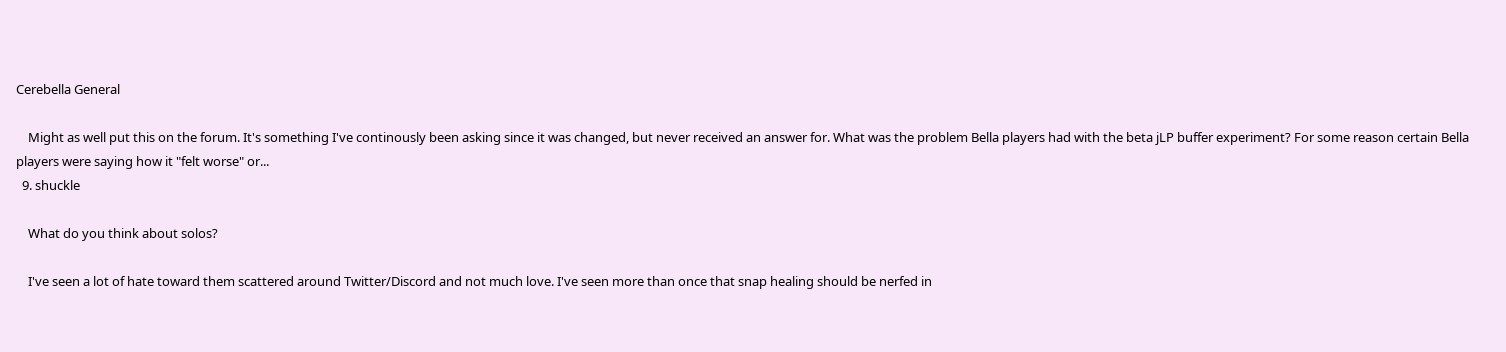Cerebella General

    Might as well put this on the forum. It's something I've continously been asking since it was changed, but never received an answer for. What was the problem Bella players had with the beta jLP buffer experiment? For some reason certain Bella players were saying how it "felt worse" or...
  9. shuckle

    What do you think about solos?

    I've seen a lot of hate toward them scattered around Twitter/Discord and not much love. I've seen more than once that snap healing should be nerfed in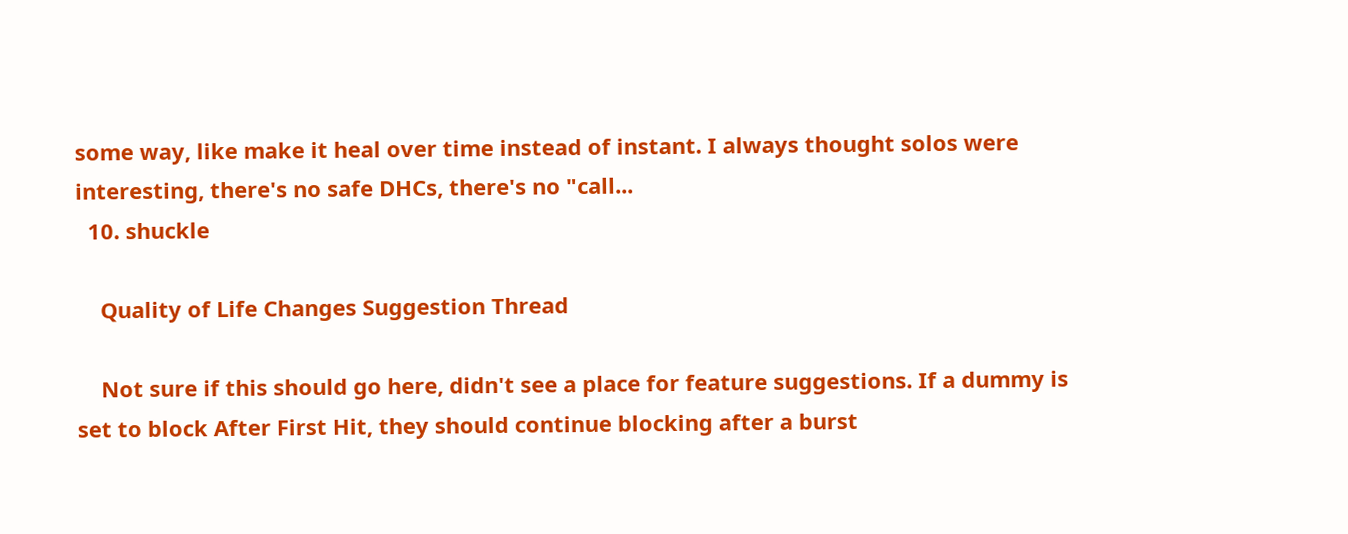some way, like make it heal over time instead of instant. I always thought solos were interesting, there's no safe DHCs, there's no "call...
  10. shuckle

    Quality of Life Changes Suggestion Thread

    Not sure if this should go here, didn't see a place for feature suggestions. If a dummy is set to block After First Hit, they should continue blocking after a burst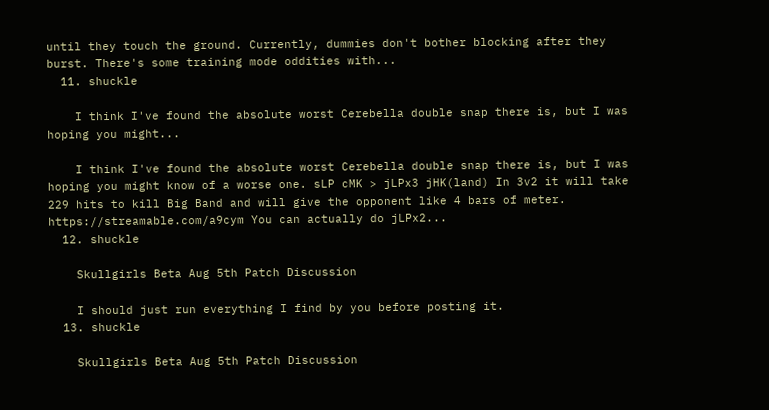until they touch the ground. Currently, dummies don't bother blocking after they burst. There's some training mode oddities with...
  11. shuckle

    I think I've found the absolute worst Cerebella double snap there is, but I was hoping you might...

    I think I've found the absolute worst Cerebella double snap there is, but I was hoping you might know of a worse one. sLP cMK > jLPx3 jHK(land) In 3v2 it will take 229 hits to kill Big Band and will give the opponent like 4 bars of meter. https://streamable.com/a9cym You can actually do jLPx2...
  12. shuckle

    Skullgirls Beta Aug 5th Patch Discussion

    I should just run everything I find by you before posting it.
  13. shuckle

    Skullgirls Beta Aug 5th Patch Discussion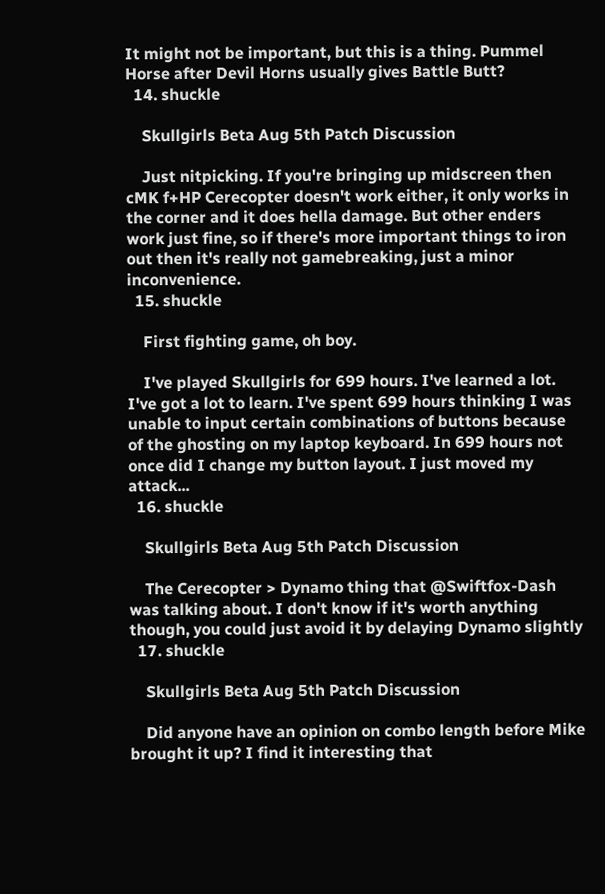It might not be important, but this is a thing. Pummel Horse after Devil Horns usually gives Battle Butt?
  14. shuckle

    Skullgirls Beta Aug 5th Patch Discussion

    Just nitpicking. If you're bringing up midscreen then cMK f+HP Cerecopter doesn't work either, it only works in the corner and it does hella damage. But other enders work just fine, so if there's more important things to iron out then it's really not gamebreaking, just a minor inconvenience.
  15. shuckle

    First fighting game, oh boy.

    I've played Skullgirls for 699 hours. I've learned a lot. I've got a lot to learn. I've spent 699 hours thinking I was unable to input certain combinations of buttons because of the ghosting on my laptop keyboard. In 699 hours not once did I change my button layout. I just moved my attack...
  16. shuckle

    Skullgirls Beta Aug 5th Patch Discussion

    The Cerecopter > Dynamo thing that @Swiftfox-Dash was talking about. I don't know if it's worth anything though, you could just avoid it by delaying Dynamo slightly
  17. shuckle

    Skullgirls Beta Aug 5th Patch Discussion

    Did anyone have an opinion on combo length before Mike brought it up? I find it interesting that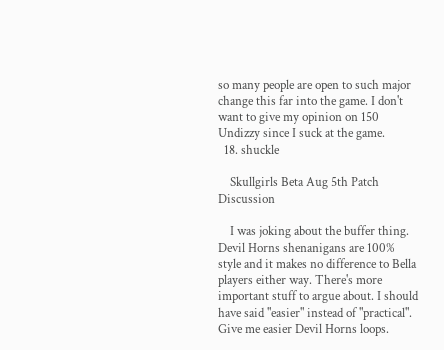so many people are open to such major change this far into the game. I don't want to give my opinion on 150 Undizzy since I suck at the game.
  18. shuckle

    Skullgirls Beta Aug 5th Patch Discussion

    I was joking about the buffer thing. Devil Horns shenanigans are 100% style and it makes no difference to Bella players either way. There's more important stuff to argue about. I should have said "easier" instead of "practical". Give me easier Devil Horns loops.